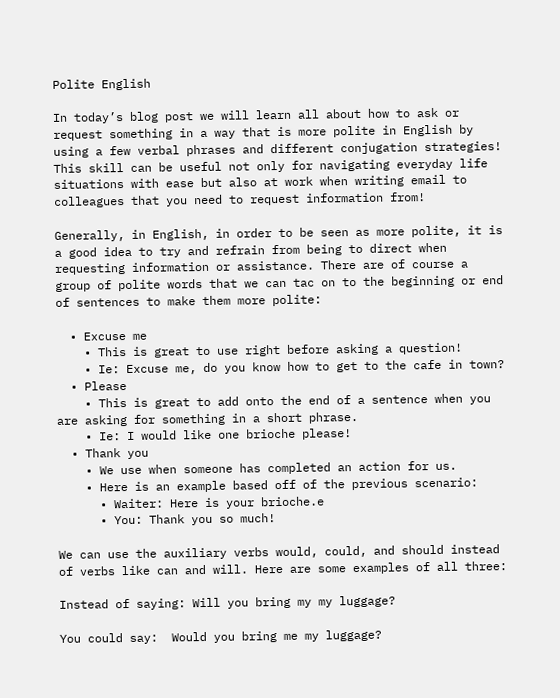Polite English

In today’s blog post we will learn all about how to ask or request something in a way that is more polite in English by using a few verbal phrases and different conjugation strategies! This skill can be useful not only for navigating everyday life situations with ease but also at work when writing email to colleagues that you need to request information from!

Generally, in English, in order to be seen as more polite, it is a good idea to try and refrain from being to direct when requesting information or assistance. There are of course a group of polite words that we can tac on to the beginning or end of sentences to make them more polite:

  • Excuse me
    • This is great to use right before asking a question!
    • Ie: Excuse me, do you know how to get to the cafe in town?
  • Please
    • This is great to add onto the end of a sentence when you are asking for something in a short phrase.
    • Ie: I would like one brioche please!
  • Thank you
    • We use when someone has completed an action for us.
    • Here is an example based off of the previous scenario:
      • Waiter: Here is your brioche.e
      • You: Thank you so much!

We can use the auxiliary verbs would, could, and should instead of verbs like can and will. Here are some examples of all three:

Instead of saying: Will you bring my my luggage?

You could say:  Would you bring me my luggage?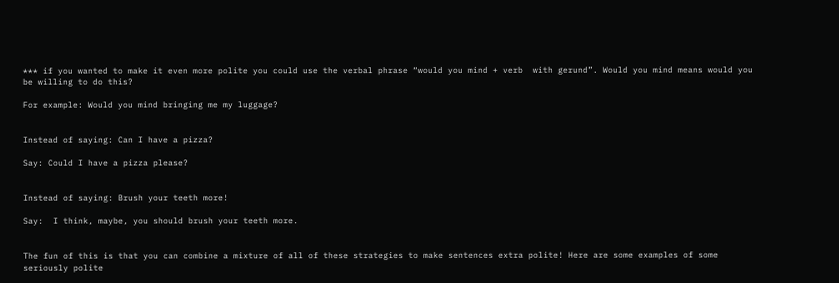*** if you wanted to make it even more polite you could use the verbal phrase “would you mind + verb  with gerund”. Would you mind means would you be willing to do this?

For example: Would you mind bringing me my luggage?


Instead of saying: Can I have a pizza?

Say: Could I have a pizza please?


Instead of saying: Brush your teeth more!

Say:  I think, maybe, you should brush your teeth more.


The fun of this is that you can combine a mixture of all of these strategies to make sentences extra polite! Here are some examples of some seriously polite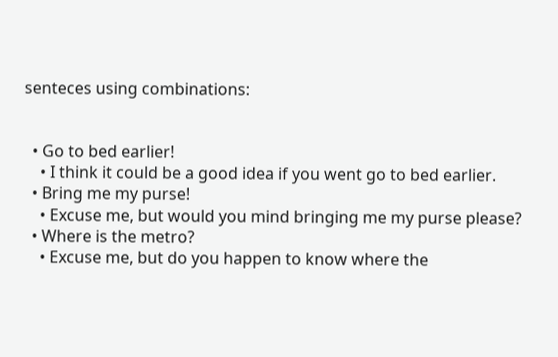senteces using combinations:


  • Go to bed earlier!
    • I think it could be a good idea if you went go to bed earlier.
  • Bring me my purse!
    • Excuse me, but would you mind bringing me my purse please?
  • Where is the metro?
    • Excuse me, but do you happen to know where the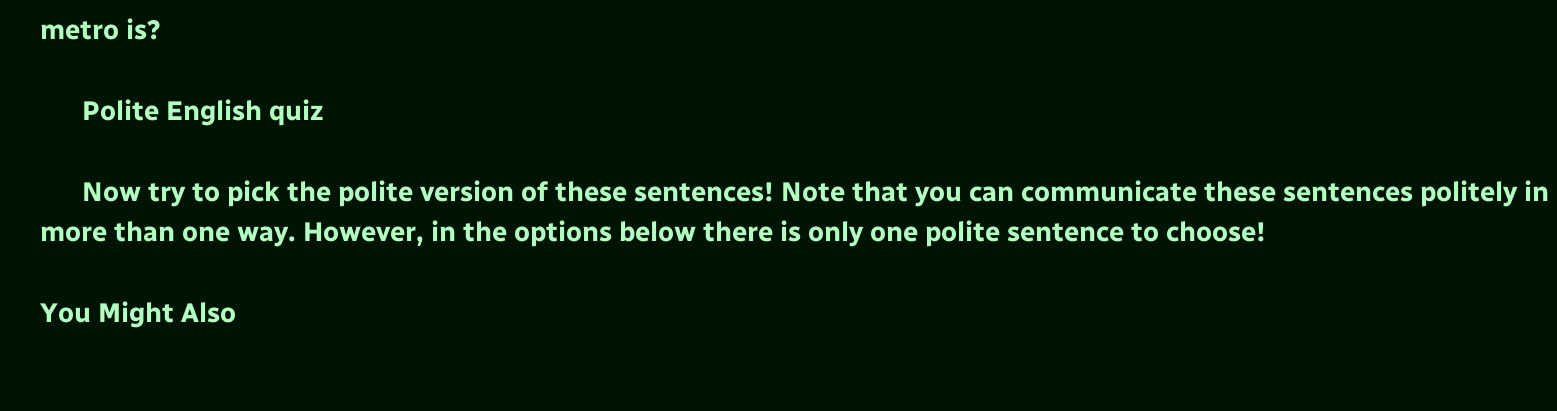metro is?

      Polite English quiz

      Now try to pick the polite version of these sentences! Note that you can communicate these sentences politely in more than one way. However, in the options below there is only one polite sentence to choose!

You Might Also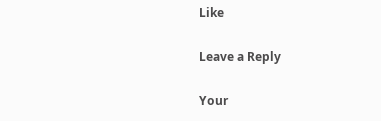Like

Leave a Reply

Your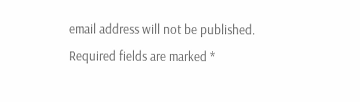email address will not be published. Required fields are marked *